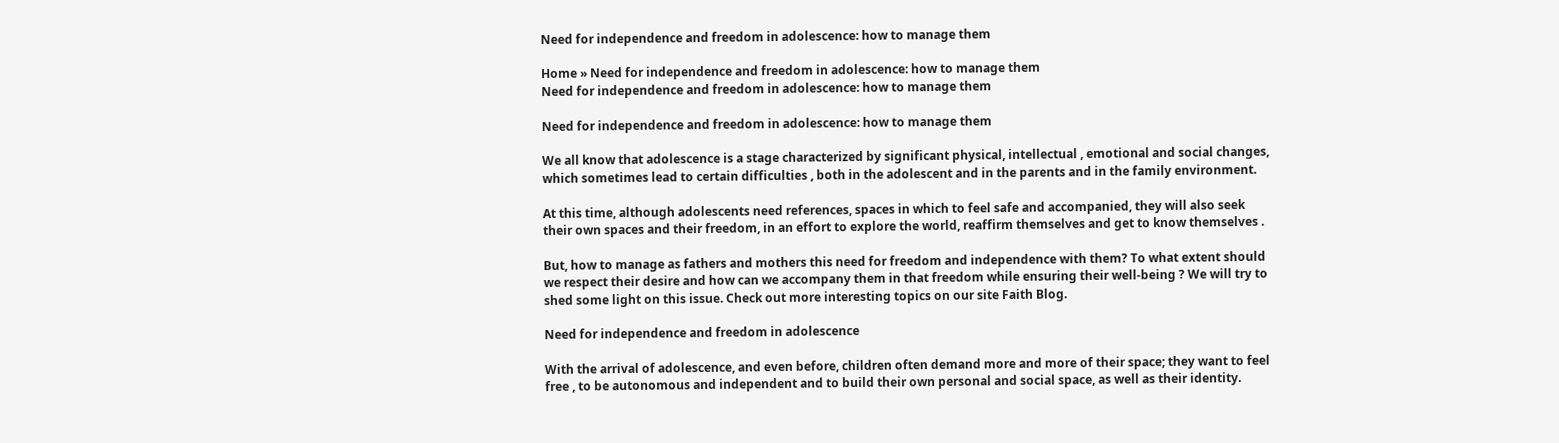Need for independence and freedom in adolescence: how to manage them

Home » Need for independence and freedom in adolescence: how to manage them
Need for independence and freedom in adolescence: how to manage them

Need for independence and freedom in adolescence: how to manage them

We all know that adolescence is a stage characterized by significant physical, intellectual , emotional and social changes, which sometimes lead to certain difficulties , both in the adolescent and in the parents and in the family environment.

At this time, although adolescents need references, spaces in which to feel safe and accompanied, they will also seek their own spaces and their freedom, in an effort to explore the world, reaffirm themselves and get to know themselves .

But, how to manage as fathers and mothers this need for freedom and independence with them? To what extent should we respect their desire and how can we accompany them in that freedom while ensuring their well-being ? We will try to shed some light on this issue. Check out more interesting topics on our site Faith Blog.

Need for independence and freedom in adolescence

With the arrival of adolescence, and even before, children often demand more and more of their space; they want to feel free , to be autonomous and independent and to build their own personal and social space, as well as their identity.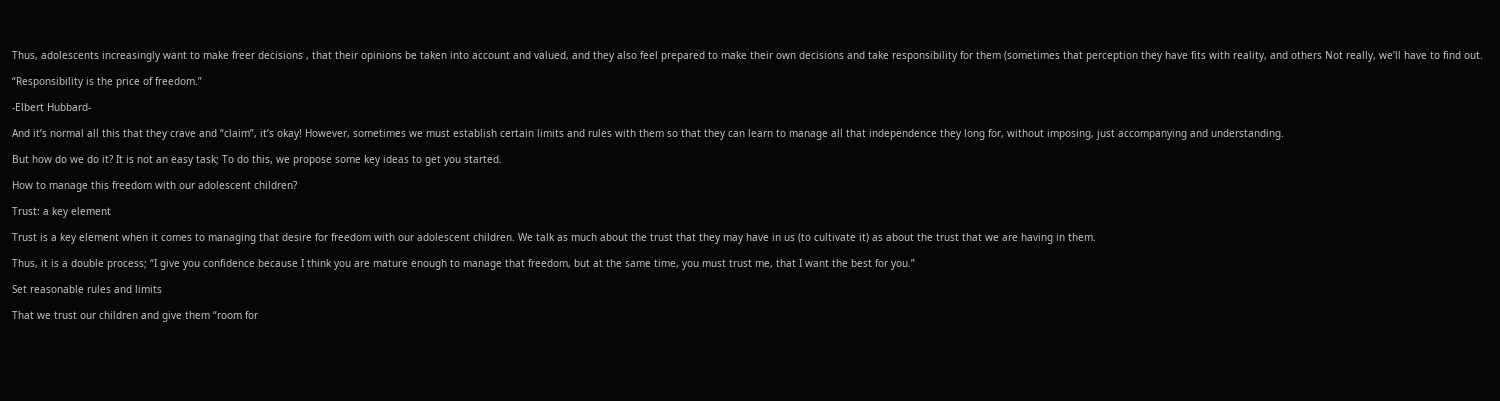Thus, adolescents increasingly want to make freer decisions , that their opinions be taken into account and valued, and they also feel prepared to make their own decisions and take responsibility for them (sometimes that perception they have fits with reality, and others Not really, we’ll have to find out.

“Responsibility is the price of freedom.”

-Elbert Hubbard-

And it’s normal all this that they crave and “claim”, it’s okay! However, sometimes we must establish certain limits and rules with them so that they can learn to manage all that independence they long for, without imposing, just accompanying and understanding.

But how do we do it? It is not an easy task; To do this, we propose some key ideas to get you started.

How to manage this freedom with our adolescent children?

Trust: a key element

Trust is a key element when it comes to managing that desire for freedom with our adolescent children. We talk as much about the trust that they may have in us (to cultivate it) as about the trust that we are having in them.

Thus, it is a double process; “I give you confidence because I think you are mature enough to manage that freedom, but at the same time, you must trust me, that I want the best for you.”

Set reasonable rules and limits

That we trust our children and give them “room for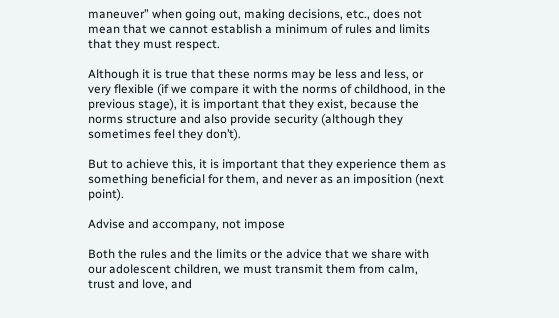maneuver” when going out, making decisions, etc., does not mean that we cannot establish a minimum of rules and limits that they must respect.

Although it is true that these norms may be less and less, or very flexible (if we compare it with the norms of childhood, in the previous stage), it is important that they exist, because the norms structure and also provide security (although they sometimes feel they don’t).

But to achieve this, it is important that they experience them as something beneficial for them, and never as an imposition (next point).

Advise and accompany, not impose

Both the rules and the limits or the advice that we share with our adolescent children, we must transmit them from calm, trust and love, and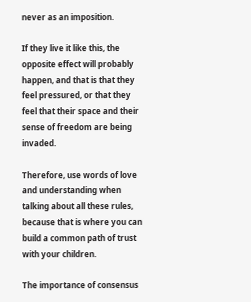never as an imposition.

If they live it like this, the opposite effect will probably happen, and that is that they feel pressured, or that they feel that their space and their sense of freedom are being invaded.

Therefore, use words of love and understanding when talking about all these rules, because that is where you can build a common path of trust with your children.

The importance of consensus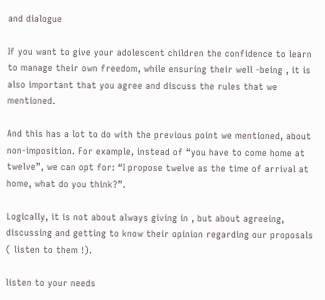and dialogue

If you want to give your adolescent children the confidence to learn to manage their own freedom, while ensuring their well -being , it is also important that you agree and discuss the rules that we mentioned.

And this has a lot to do with the previous point we mentioned, about non-imposition. For example, instead of “you have to come home at twelve”, we can opt for: “I propose twelve as the time of arrival at home, what do you think?”.

Logically, it is not about always giving in , but about agreeing, discussing and getting to know their opinion regarding our proposals ( listen to them !).

listen to your needs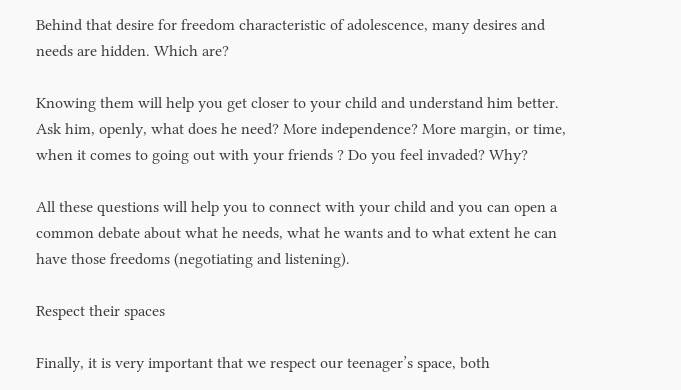Behind that desire for freedom characteristic of adolescence, many desires and needs are hidden. Which are?

Knowing them will help you get closer to your child and understand him better. Ask him, openly, what does he need? More independence? More margin, or time, when it comes to going out with your friends ? Do you feel invaded? Why?

All these questions will help you to connect with your child and you can open a common debate about what he needs, what he wants and to what extent he can have those freedoms (negotiating and listening).

Respect their spaces

Finally, it is very important that we respect our teenager’s space, both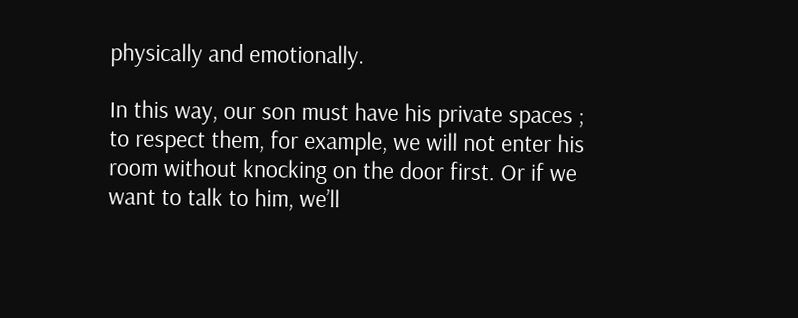physically and emotionally.

In this way, our son must have his private spaces ; to respect them, for example, we will not enter his room without knocking on the door first. Or if we want to talk to him, we’ll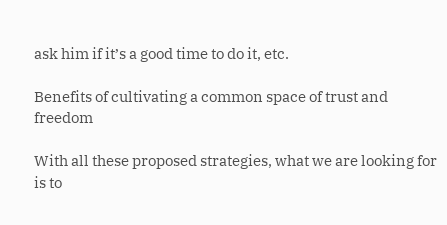ask him if it’s a good time to do it, etc.

Benefits of cultivating a common space of trust and freedom

With all these proposed strategies, what we are looking for is to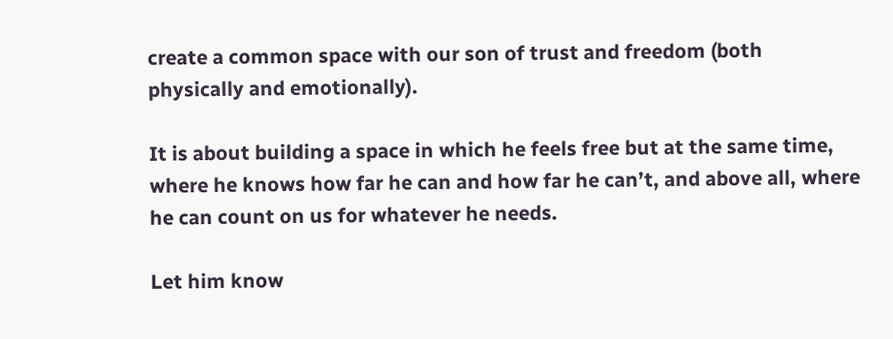create a common space with our son of trust and freedom (both physically and emotionally).

It is about building a space in which he feels free but at the same time, where he knows how far he can and how far he can’t, and above all, where he can count on us for whatever he needs.

Let him know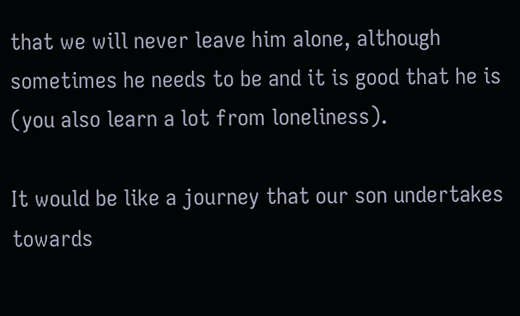that we will never leave him alone, although sometimes he needs to be and it is good that he is (you also learn a lot from loneliness).

It would be like a journey that our son undertakes towards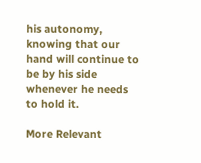his autonomy, knowing that our hand will continue to be by his side whenever he needs to hold it.

More Relevant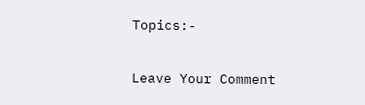Topics:-

Leave Your Comment